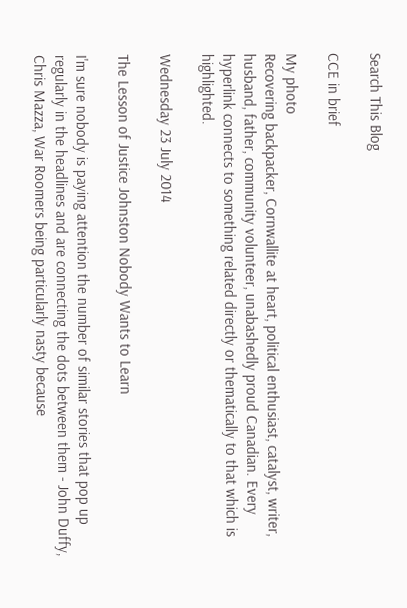Search This Blog

CCE in brief

My photo
Recovering backpacker, Cornwallite at heart, political enthusiast, catalyst, writer, husband, father, community volunteer, unabashedly proud Canadian. Every hyperlink connects to something related directly or thematically to that which is highlighted.

Wednesday 23 July 2014

The Lesson of Justice Johnston Nobody Wants to Learn

I'm sure nobody is paying attention the number of similar stories that pop up regularly in the headlines and are connecting the dots between them - John Duffy, Chris Mazza, War Roomers being particularly nasty because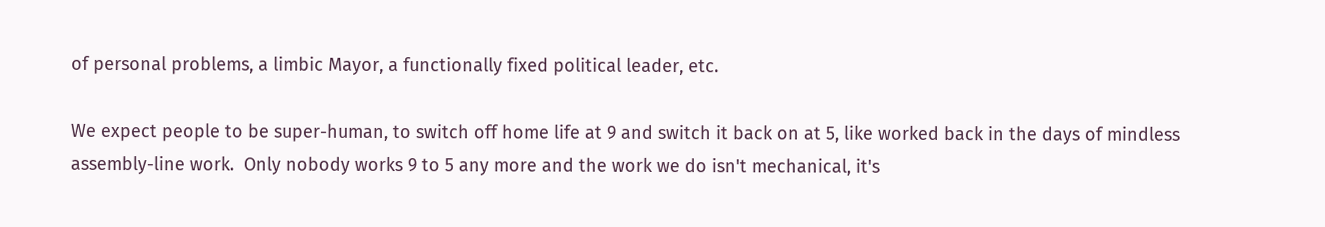of personal problems, a limbic Mayor, a functionally fixed political leader, etc.

We expect people to be super-human, to switch off home life at 9 and switch it back on at 5, like worked back in the days of mindless assembly-line work.  Only nobody works 9 to 5 any more and the work we do isn't mechanical, it's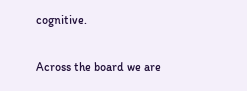cognitive.

Across the board we are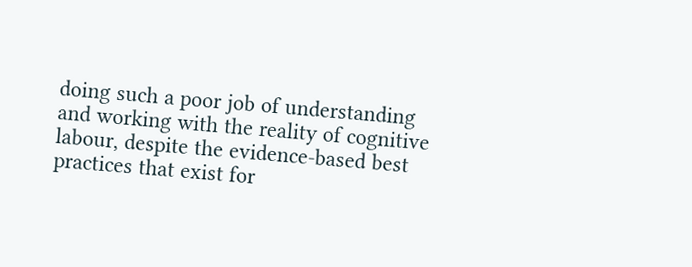doing such a poor job of understanding and working with the reality of cognitive labour, despite the evidence-based best practices that exist for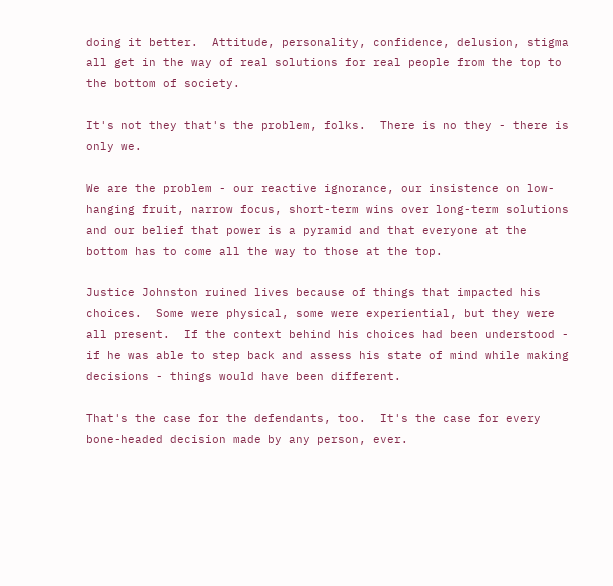doing it better.  Attitude, personality, confidence, delusion, stigma all get in the way of real solutions for real people from the top to the bottom of society.

It's not they that's the problem, folks.  There is no they - there is only we.

We are the problem - our reactive ignorance, our insistence on low-hanging fruit, narrow focus, short-term wins over long-term solutions and our belief that power is a pyramid and that everyone at the bottom has to come all the way to those at the top.

Justice Johnston ruined lives because of things that impacted his choices.  Some were physical, some were experiential, but they were all present.  If the context behind his choices had been understood - if he was able to step back and assess his state of mind while making decisions - things would have been different.

That's the case for the defendants, too.  It's the case for every bone-headed decision made by any person, ever.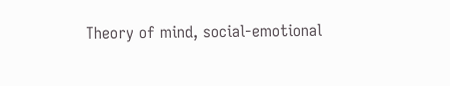Theory of mind, social-emotional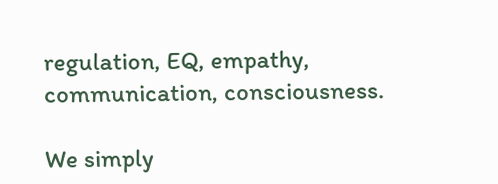regulation, EQ, empathy, communication, consciousness.

We simply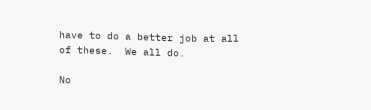have to do a better job at all of these.  We all do.

No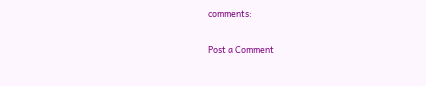comments:

Post a Comment